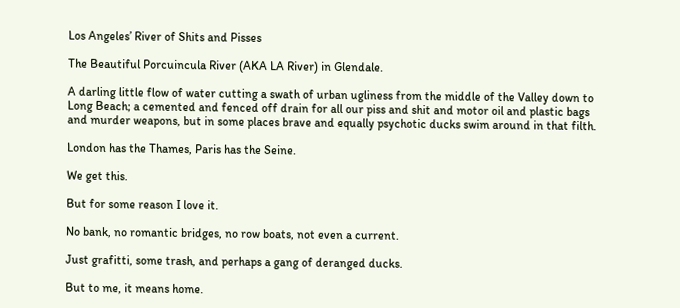Los Angeles’ River of Shits and Pisses

The Beautiful Porcuincula River (AKA LA River) in Glendale.

A darling little flow of water cutting a swath of urban ugliness from the middle of the Valley down to Long Beach; a cemented and fenced off drain for all our piss and shit and motor oil and plastic bags and murder weapons, but in some places brave and equally psychotic ducks swim around in that filth.

London has the Thames, Paris has the Seine.

We get this.

But for some reason I love it.

No bank, no romantic bridges, no row boats, not even a current.

Just grafitti, some trash, and perhaps a gang of deranged ducks.

But to me, it means home.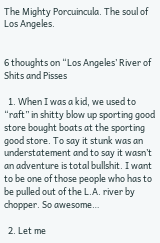The Mighty Porcuincula. The soul of Los Angeles.


6 thoughts on “Los Angeles’ River of Shits and Pisses

  1. When I was a kid, we used to “raft” in shitty blow up sporting good store bought boats at the sporting good store. To say it stunk was an understatement and to say it wasn’t an adventure is total bullshit. I want to be one of those people who has to be pulled out of the L.A. river by chopper. So awesome…

  2. Let me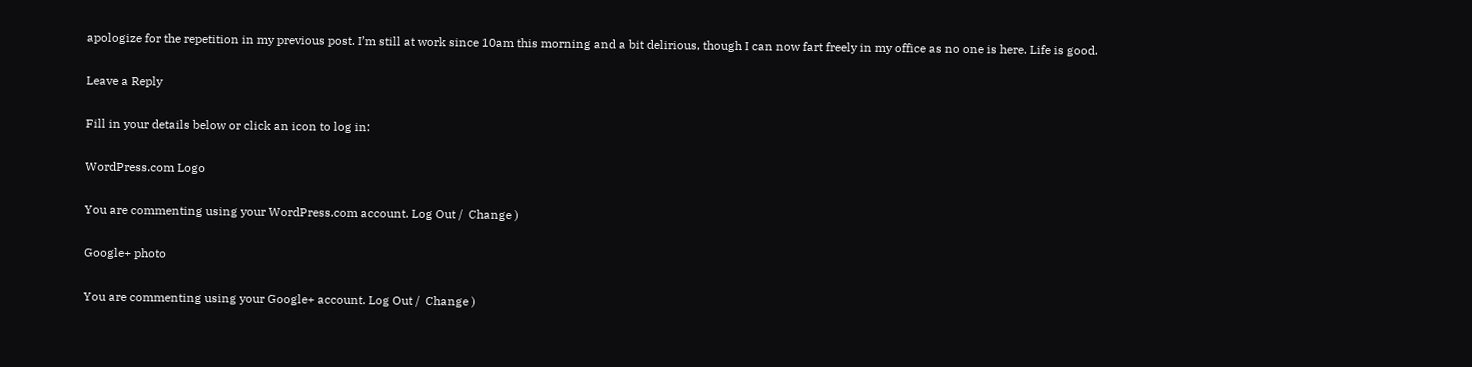apologize for the repetition in my previous post. I’m still at work since 10am this morning and a bit delirious, though I can now fart freely in my office as no one is here. Life is good.

Leave a Reply

Fill in your details below or click an icon to log in:

WordPress.com Logo

You are commenting using your WordPress.com account. Log Out /  Change )

Google+ photo

You are commenting using your Google+ account. Log Out /  Change )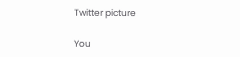Twitter picture

You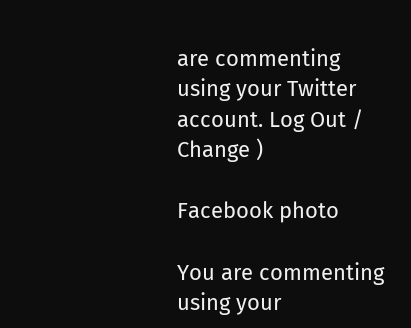are commenting using your Twitter account. Log Out /  Change )

Facebook photo

You are commenting using your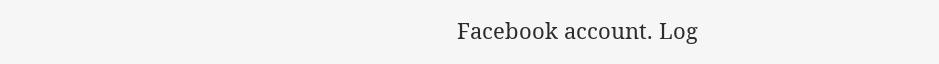Facebook account. Log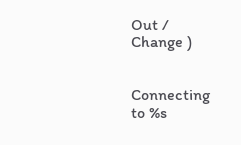Out /  Change )


Connecting to %s